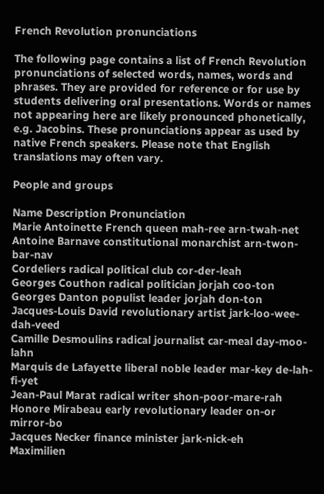French Revolution pronunciations

The following page contains a list of French Revolution pronunciations of selected words, names, words and phrases. They are provided for reference or for use by students delivering oral presentations. Words or names not appearing here are likely pronounced phonetically, e.g. Jacobins. These pronunciations appear as used by native French speakers. Please note that English translations may often vary.

People and groups

Name Description Pronunciation
Marie Antoinette French queen mah-ree arn-twah-net
Antoine Barnave constitutional monarchist arn-twon-bar-nav
Cordeliers radical political club cor-der-leah
Georges Couthon radical politician jorjah coo-ton
Georges Danton populist leader jorjah don-ton
Jacques-Louis David revolutionary artist jark-loo-wee-dah-veed
Camille Desmoulins radical journalist car-meal day-moo-lahn
Marquis de Lafayette liberal noble leader mar-key de-lah-fi-yet
Jean-Paul Marat radical writer shon-poor-mare-rah
Honore Mirabeau early revolutionary leader on-or mirror-bo
Jacques Necker finance minister jark-nick-eh
Maximilien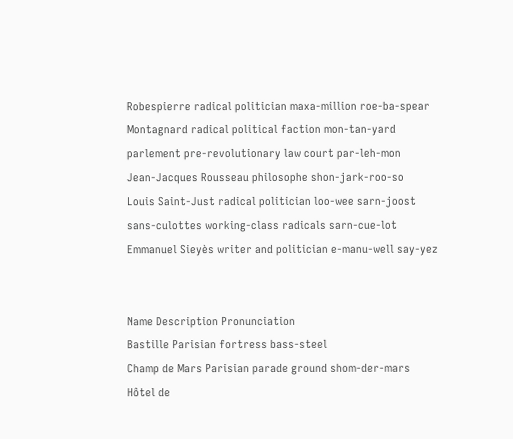Robespierre radical politician maxa-million roe-ba-spear
Montagnard radical political faction mon-tan-yard
parlement pre-revolutionary law court par-leh-mon
Jean-Jacques Rousseau philosophe shon-jark-roo-so
Louis Saint-Just radical politician loo-wee sarn-joost
sans-culottes working-class radicals sarn-cue-lot
Emmanuel Sieyès writer and politician e-manu-well say-yez


Name Description Pronunciation
Bastille Parisian fortress bass-steel
Champ de Mars Parisian parade ground shom-der-mars
Hôtel de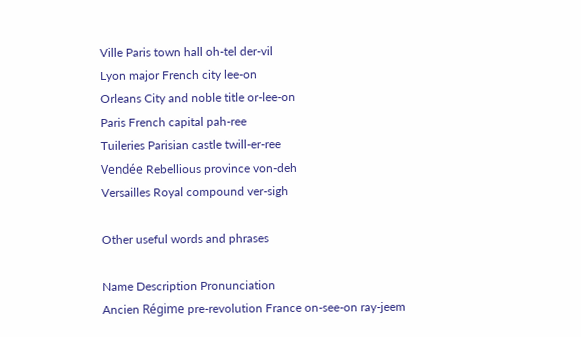Ville Paris town hall oh-tel der-vil
Lyon major French city lee-on
Orleans City and noble title or-lee-on
Paris French capital pah-ree
Tuileries Parisian castle twill-er-ree
Vendée Rebellious province von-deh
Versailles Royal compound ver-sigh

Other useful words and phrases

Name Description Pronunciation
Ancien Régime pre-revolution France on-see-on ray-jeem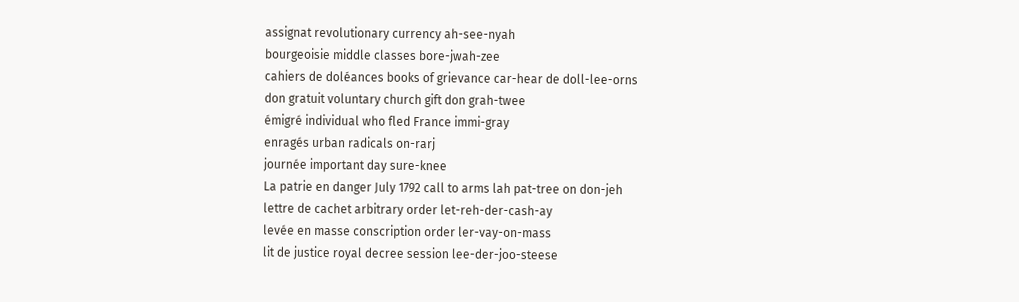assignat revolutionary currency ah-see-nyah
bourgeoisie middle classes bore-jwah-zee
cahiers de doléances books of grievance car-hear de doll-lee-orns
don gratuit voluntary church gift don grah-twee
émigré individual who fled France immi-gray
enragés urban radicals on-rarj
journée important day sure-knee
La patrie en danger July 1792 call to arms lah pat-tree on don-jeh
lettre de cachet arbitrary order let-reh-der-cash-ay
levée en masse conscription order ler-vay-on-mass
lit de justice royal decree session lee-der-joo-steese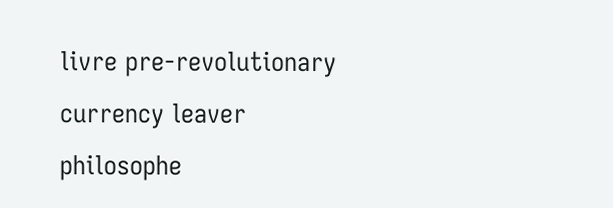livre pre-revolutionary currency leaver
philosophe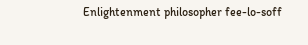Enlightenment philosopher fee-lo-soff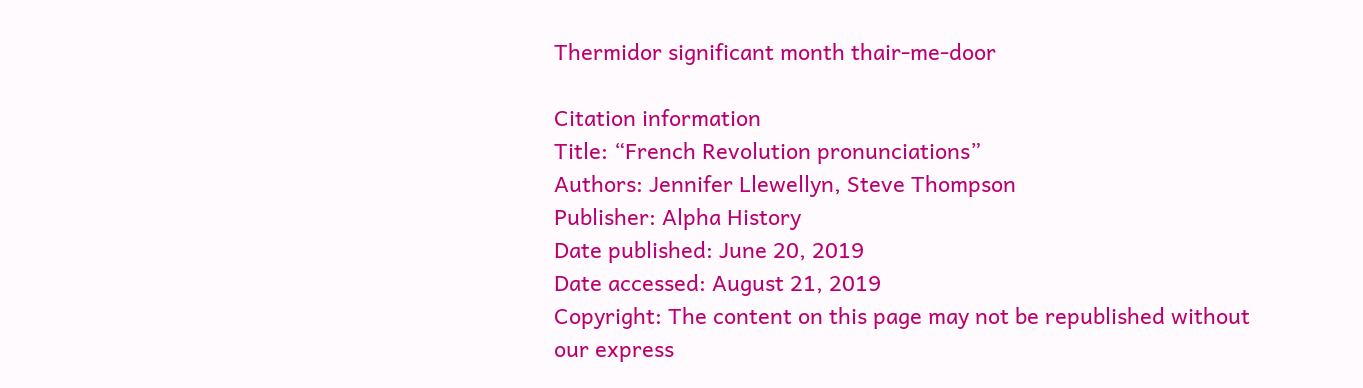Thermidor significant month thair-me-door

Citation information
Title: “French Revolution pronunciations”
Authors: Jennifer Llewellyn, Steve Thompson
Publisher: Alpha History
Date published: June 20, 2019
Date accessed: August 21, 2019
Copyright: The content on this page may not be republished without our express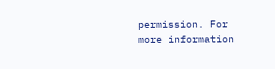permission. For more information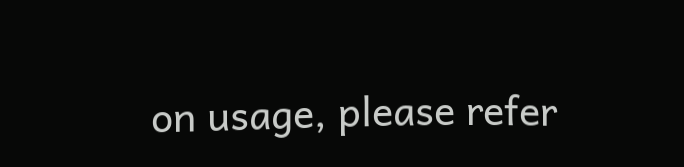on usage, please refer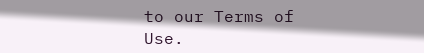to our Terms of Use.